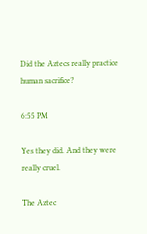Did the Aztecs really practice human sacrifice?

6:55 PM

Yes they did. And they were really cruel.

The Aztec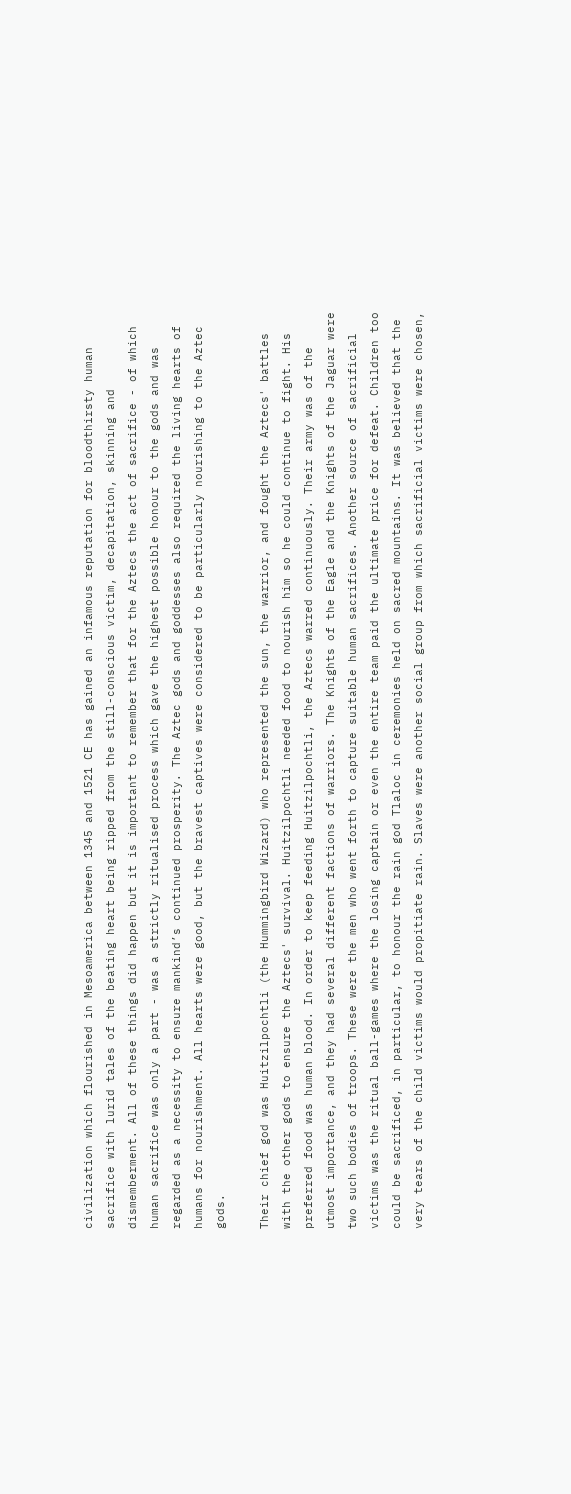civilization which flourished in Mesoamerica between 1345 and 1521 CE has gained an infamous reputation for bloodthirsty human sacrifice with lurid tales of the beating heart being ripped from the still-conscious victim, decapitation, skinning and dismemberment. All of these things did happen but it is important to remember that for the Aztecs the act of sacrifice - of which human sacrifice was only a part - was a strictly ritualised process which gave the highest possible honour to the gods and was regarded as a necessity to ensure mankind’s continued prosperity. The Aztec gods and goddesses also required the living hearts of humans for nourishment. All hearts were good, but the bravest captives were considered to be particularly nourishing to the Aztec gods.

Their chief god was Huitzilpochtli (the Hummingbird Wizard) who represented the sun, the warrior, and fought the Aztecs' battles with the other gods to ensure the Aztecs' survival. Huitzilpochtli needed food to nourish him so he could continue to fight. His preferred food was human blood. In order to keep feeding Huitzilpochtli, the Aztecs warred continuously. Their army was of the utmost importance, and they had several different factions of warriors. The Knights of the Eagle and the Knights of the Jaguar were two such bodies of troops. These were the men who went forth to capture suitable human sacrifices. Another source of sacrificial victims was the ritual ball-games where the losing captain or even the entire team paid the ultimate price for defeat. Children too could be sacrificed, in particular, to honour the rain god Tlaloc in ceremonies held on sacred mountains. It was believed that the very tears of the child victims would propitiate rain. Slaves were another social group from which sacrificial victims were chosen,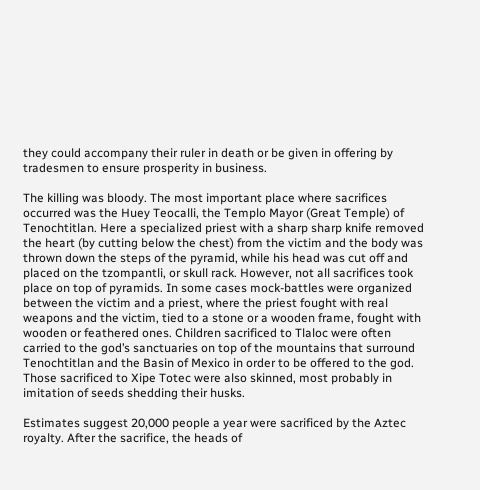they could accompany their ruler in death or be given in offering by tradesmen to ensure prosperity in business.

The killing was bloody. The most important place where sacrifices occurred was the Huey Teocalli, the Templo Mayor (Great Temple) of Tenochtitlan. Here a specialized priest with a sharp sharp knife removed the heart (by cutting below the chest) from the victim and the body was thrown down the steps of the pyramid, while his head was cut off and placed on the tzompantli, or skull rack. However, not all sacrifices took place on top of pyramids. In some cases mock-battles were organized between the victim and a priest, where the priest fought with real weapons and the victim, tied to a stone or a wooden frame, fought with wooden or feathered ones. Children sacrificed to Tlaloc were often carried to the god’s sanctuaries on top of the mountains that surround Tenochtitlan and the Basin of Mexico in order to be offered to the god. Those sacrificed to Xipe Totec were also skinned, most probably in imitation of seeds shedding their husks.

Estimates suggest 20,000 people a year were sacrificed by the Aztec royalty. After the sacrifice, the heads of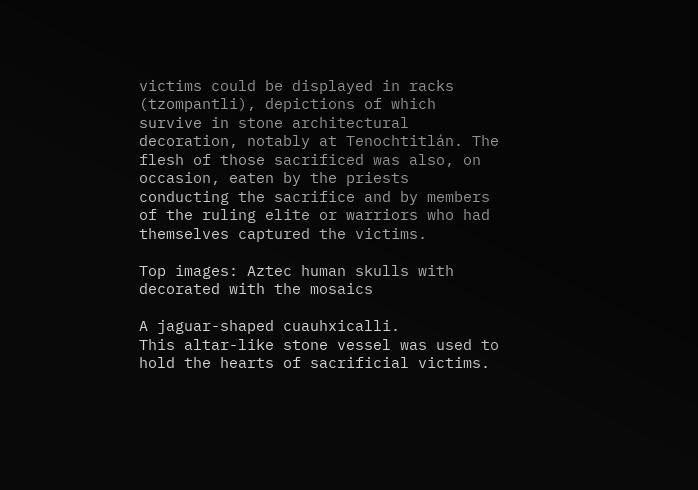victims could be displayed in racks (tzompantli), depictions of which survive in stone architectural decoration, notably at Tenochtitlán. The flesh of those sacrificed was also, on occasion, eaten by the priests conducting the sacrifice and by members of the ruling elite or warriors who had themselves captured the victims.

Top images: Aztec human skulls with decorated with the mosaics

A jaguar-shaped cuauhxicalli.
This altar-like stone vessel was used to hold the hearts of sacrificial victims.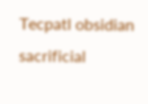Tecpatl obsidian sacrificial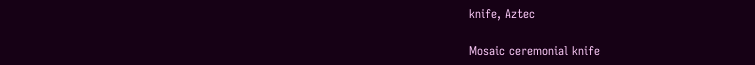knife, Aztec

Mosaic ceremonial knife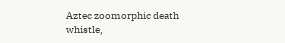Aztec zoomorphic death whistle,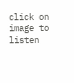click on image to listen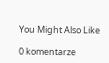You Might Also Like

0 komentarze